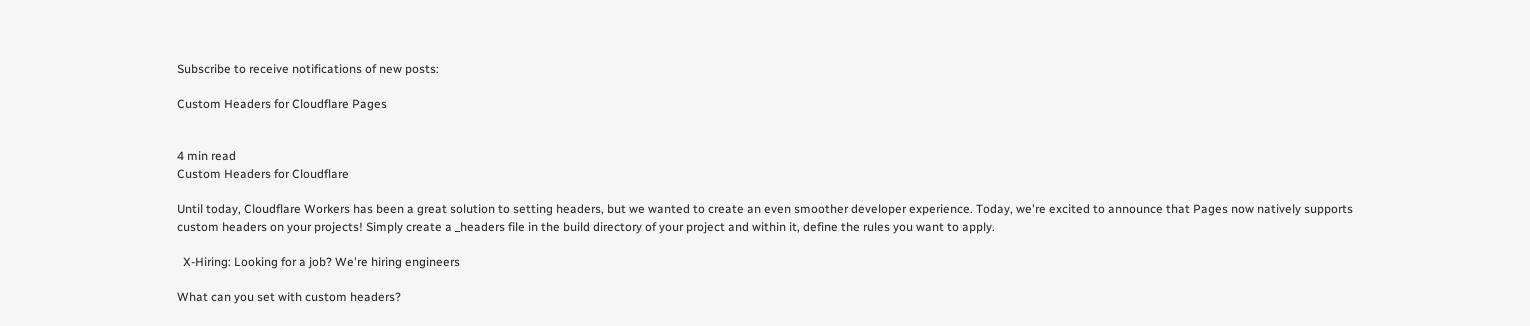Subscribe to receive notifications of new posts:

Custom Headers for Cloudflare Pages


4 min read
Custom Headers for Cloudflare

Until today, Cloudflare Workers has been a great solution to setting headers, but we wanted to create an even smoother developer experience. Today, we're excited to announce that Pages now natively supports custom headers on your projects! Simply create a _headers file in the build directory of your project and within it, define the rules you want to apply.

  X-Hiring: Looking for a job? We're hiring engineers

What can you set with custom headers?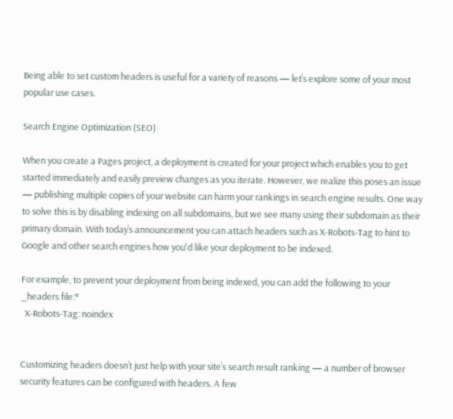Being able to set custom headers is useful for a variety of reasons — let’s explore some of your most popular use cases.

Search Engine Optimization (SEO)

When you create a Pages project, a deployment is created for your project which enables you to get started immediately and easily preview changes as you iterate. However, we realize this poses an issue — publishing multiple copies of your website can harm your rankings in search engine results. One way to solve this is by disabling indexing on all subdomains, but we see many using their subdomain as their primary domain. With today’s announcement you can attach headers such as X-Robots-Tag to hint to Google and other search engines how you'd like your deployment to be indexed.

For example, to prevent your deployment from being indexed, you can add the following to your _headers file:*
  X-Robots-Tag: noindex


Customizing headers doesn’t just help with your site’s search result ranking — a number of browser security features can be configured with headers. A few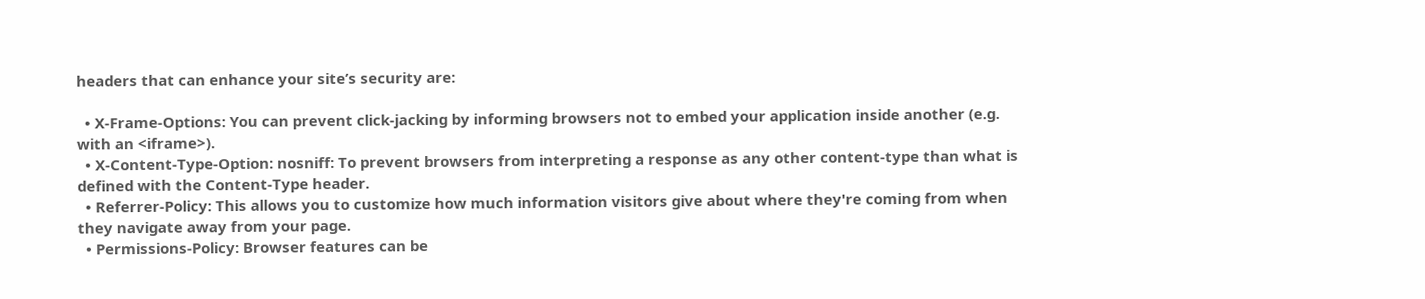headers that can enhance your site’s security are:

  • X-Frame-Options: You can prevent click-jacking by informing browsers not to embed your application inside another (e.g. with an <iframe>).
  • X-Content-Type-Option: nosniff: To prevent browsers from interpreting a response as any other content-type than what is defined with the Content-Type header.
  • Referrer-Policy: This allows you to customize how much information visitors give about where they're coming from when they navigate away from your page.
  • Permissions-Policy: Browser features can be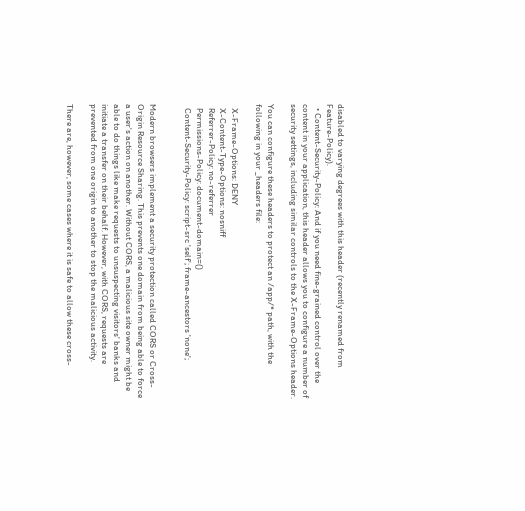disabled to varying degrees with this header (recently renamed from Feature-Policy).
  • Content-Security-Policy: And if you need fine-grained control over the content in your application, this header allows you to configure a number of security settings, including similar controls to the X-Frame-Options header.

You can configure these headers to protect an /app/* path, with the following in your _headers file:

  X-Frame-Options: DENY
  X-Content-Type-Options: nosniff
  Referrer-Policy: no-referrer
  Permissions-Policy: document-domain=()
  Content-Security-Policy: script-src 'self'; frame-ancestors 'none';


Modern browsers implement a security protection called CORS or Cross-Origin Resource Sharing. This prevents one domain from being able to force a user's action on another. Without CORS, a malicious site owner might be able to do things like make requests to unsuspecting visitors' banks and initiate a transfer on their behalf. However, with CORS, requests are prevented from one origin to another to stop the malicious activity.

There are, however, some cases where it is safe to allow these cross-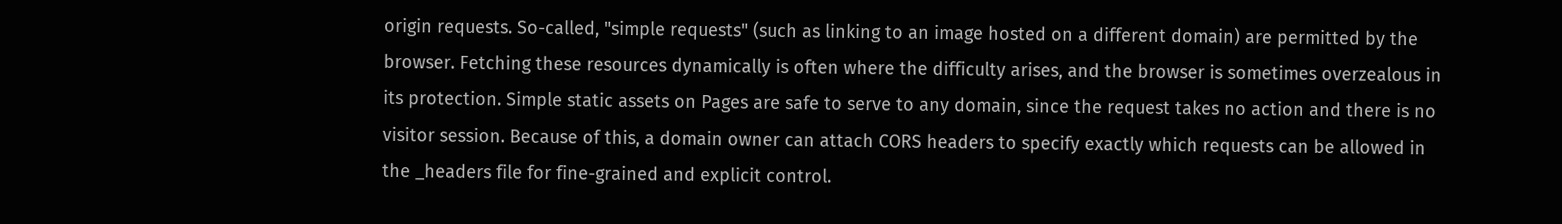origin requests. So-called, "simple requests" (such as linking to an image hosted on a different domain) are permitted by the browser. Fetching these resources dynamically is often where the difficulty arises, and the browser is sometimes overzealous in its protection. Simple static assets on Pages are safe to serve to any domain, since the request takes no action and there is no visitor session. Because of this, a domain owner can attach CORS headers to specify exactly which requests can be allowed in the _headers file for fine-grained and explicit control.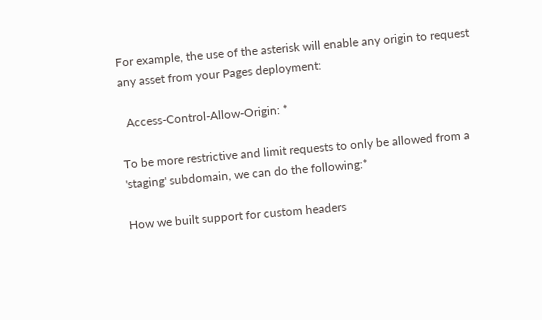For example, the use of the asterisk will enable any origin to request any asset from your Pages deployment:

  Access-Control-Allow-Origin: *

To be more restrictive and limit requests to only be allowed from a 'staging' subdomain, we can do the following:*

How we built support for custom headers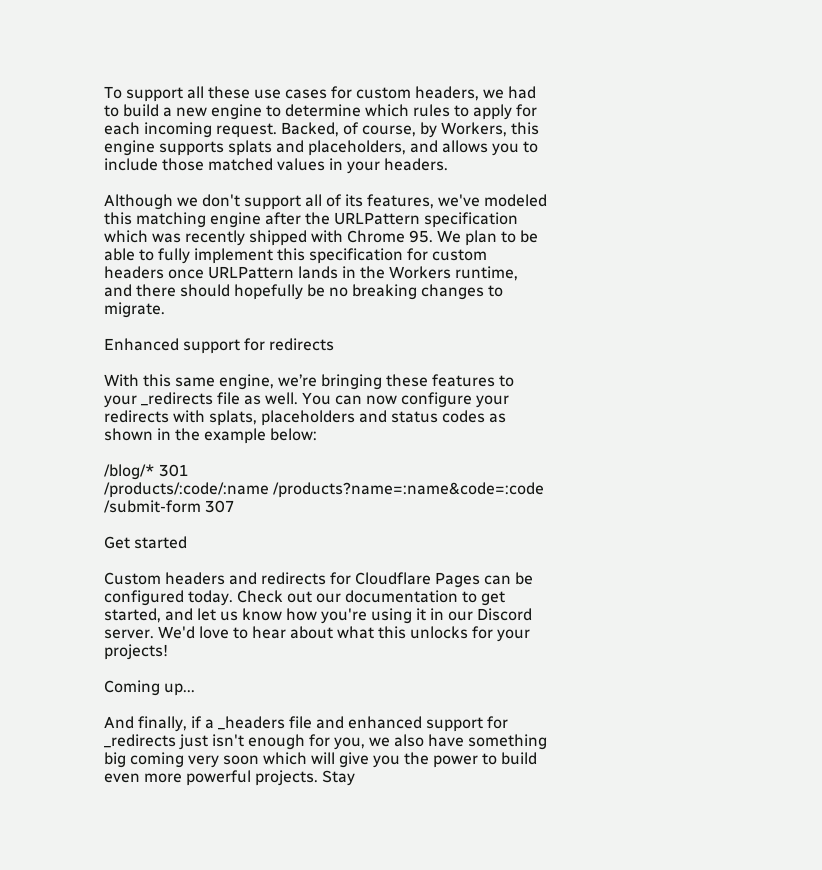To support all these use cases for custom headers, we had to build a new engine to determine which rules to apply for each incoming request. Backed, of course, by Workers, this engine supports splats and placeholders, and allows you to include those matched values in your headers.

Although we don't support all of its features, we've modeled this matching engine after the URLPattern specification which was recently shipped with Chrome 95. We plan to be able to fully implement this specification for custom headers once URLPattern lands in the Workers runtime, and there should hopefully be no breaking changes to migrate.

Enhanced support for redirects

With this same engine, we’re bringing these features to your _redirects file as well. You can now configure your redirects with splats, placeholders and status codes as shown in the example below:

/blog/* 301
/products/:code/:name /products?name=:name&code=:code
/submit-form 307

Get started

Custom headers and redirects for Cloudflare Pages can be configured today. Check out our documentation to get started, and let us know how you're using it in our Discord server. We'd love to hear about what this unlocks for your projects!

Coming up...

And finally, if a _headers file and enhanced support for _redirects just isn't enough for you, we also have something big coming very soon which will give you the power to build even more powerful projects. Stay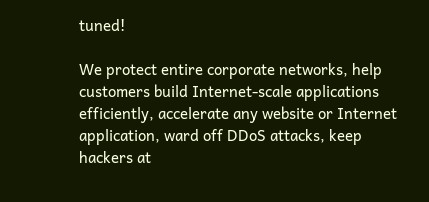tuned!

We protect entire corporate networks, help customers build Internet-scale applications efficiently, accelerate any website or Internet application, ward off DDoS attacks, keep hackers at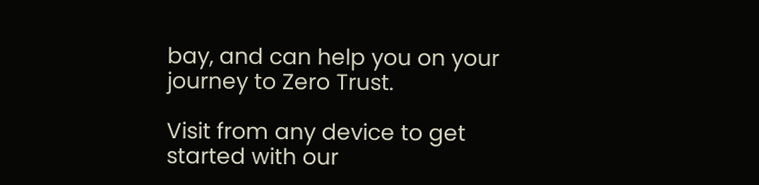bay, and can help you on your journey to Zero Trust.

Visit from any device to get started with our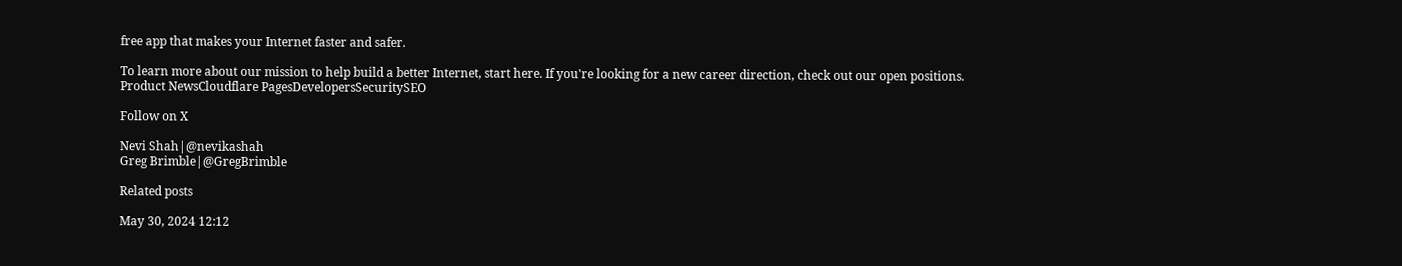free app that makes your Internet faster and safer.

To learn more about our mission to help build a better Internet, start here. If you're looking for a new career direction, check out our open positions.
Product NewsCloudflare PagesDevelopersSecuritySEO

Follow on X

Nevi Shah|@nevikashah
Greg Brimble|@GregBrimble

Related posts

May 30, 2024 12:12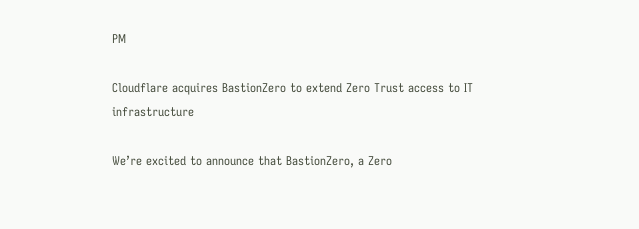PM

Cloudflare acquires BastionZero to extend Zero Trust access to IT infrastructure

We’re excited to announce that BastionZero, a Zero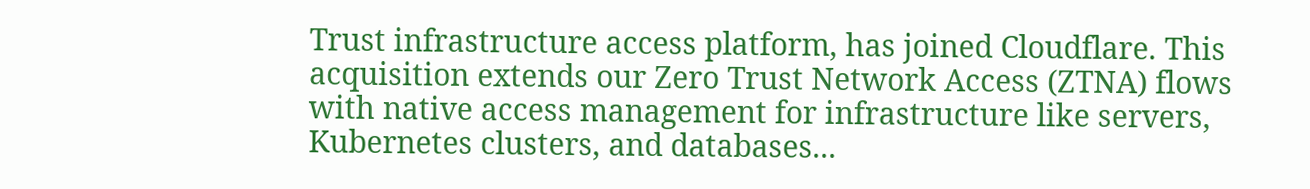Trust infrastructure access platform, has joined Cloudflare. This acquisition extends our Zero Trust Network Access (ZTNA) flows with native access management for infrastructure like servers, Kubernetes clusters, and databases...